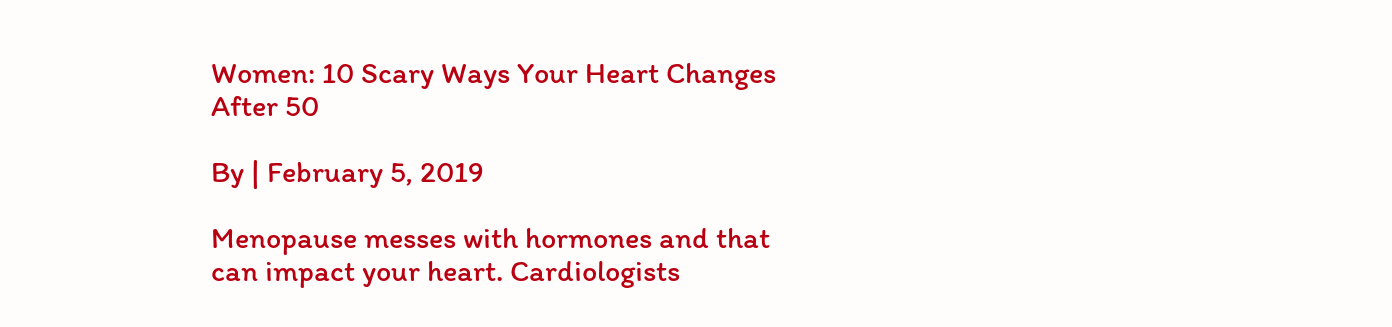Women: 10 Scary Ways Your Heart Changes After 50

By | February 5, 2019

Menopause messes with hormones and that can impact your heart. Cardiologists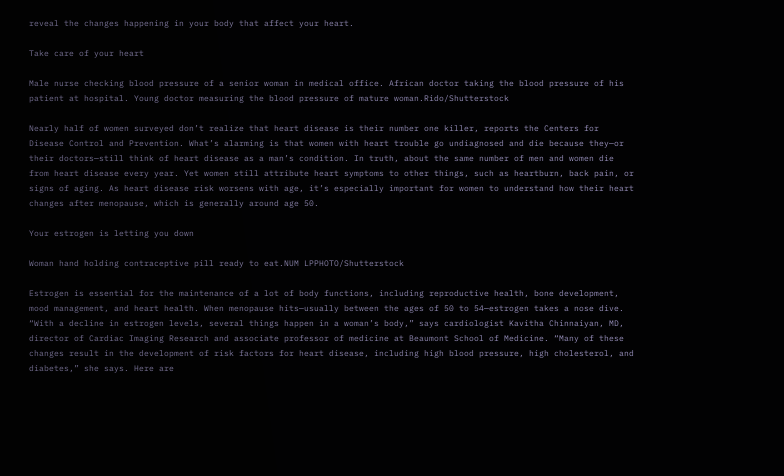reveal the changes happening in your body that affect your heart.

Take care of your heart

Male nurse checking blood pressure of a senior woman in medical office. African doctor taking the blood pressure of his patient at hospital. Young doctor measuring the blood pressure of mature woman.Rido/Shutterstock

Nearly half of women surveyed don’t realize that heart disease is their number one killer, reports the Centers for Disease Control and Prevention. What’s alarming is that women with heart trouble go undiagnosed and die because they—or their doctors—still think of heart disease as a man’s condition. In truth, about the same number of men and women die from heart disease every year. Yet women still attribute heart symptoms to other things, such as heartburn, back pain, or signs of aging. As heart disease risk worsens with age, it’s especially important for women to understand how their heart changes after menopause, which is generally around age 50.

Your estrogen is letting you down

Woman hand holding contraceptive pill ready to eat.NUM LPPHOTO/Shutterstock

Estrogen is essential for the maintenance of a lot of body functions, including reproductive health, bone development, mood management, and heart health. When menopause hits—usually between the ages of 50 to 54—estrogen takes a nose dive. “With a decline in estrogen levels, several things happen in a woman’s body,” says cardiologist Kavitha Chinnaiyan, MD, director of Cardiac Imaging Research and associate professor of medicine at Beaumont School of Medicine. “Many of these changes result in the development of risk factors for heart disease, including high blood pressure, high cholesterol, and diabetes,” she says. Here are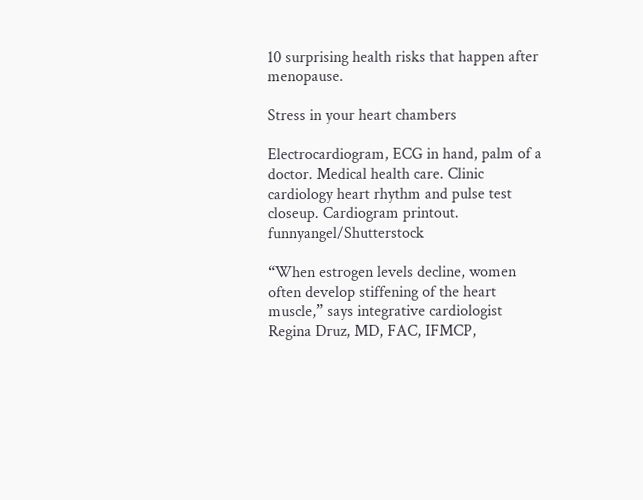10 surprising health risks that happen after menopause.

Stress in your heart chambers

Electrocardiogram, ECG in hand, palm of a doctor. Medical health care. Clinic cardiology heart rhythm and pulse test closeup. Cardiogram printout. funnyangel/Shutterstock

“When estrogen levels decline, women often develop stiffening of the heart muscle,” says integrative cardiologist Regina Druz, MD, FAC, IFMCP,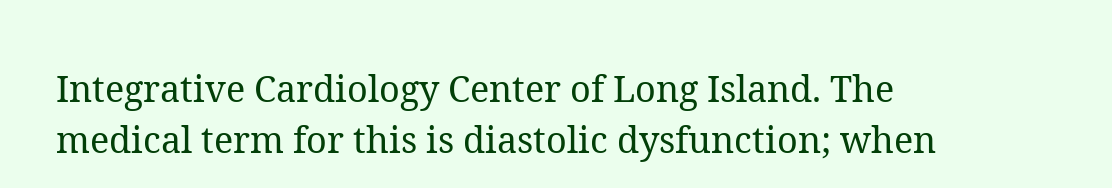Integrative Cardiology Center of Long Island. The medical term for this is diastolic dysfunction; when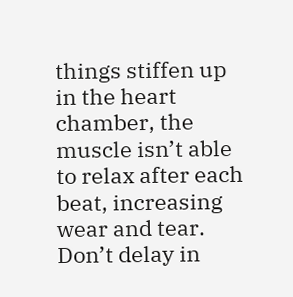things stiffen up in the heart chamber, the muscle isn’t able to relax after each beat, increasing wear and tear. Don’t delay in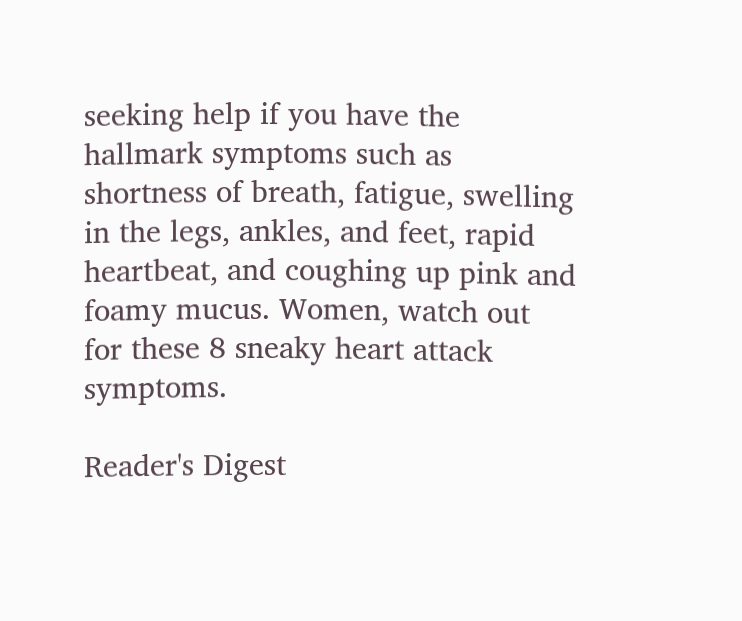seeking help if you have the hallmark symptoms such as shortness of breath, fatigue, swelling in the legs, ankles, and feet, rapid heartbeat, and coughing up pink and foamy mucus. Women, watch out for these 8 sneaky heart attack symptoms.

Reader's Digest